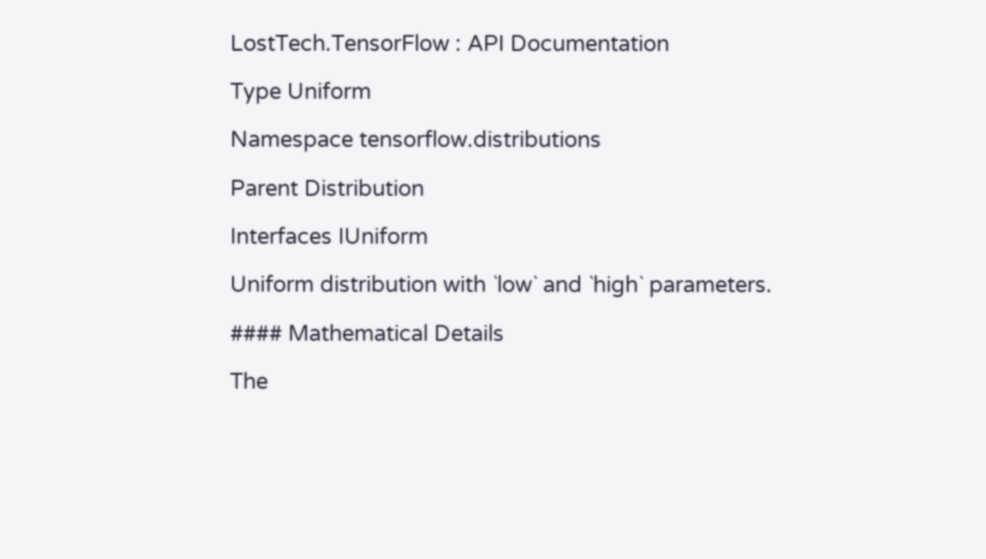LostTech.TensorFlow : API Documentation

Type Uniform

Namespace tensorflow.distributions

Parent Distribution

Interfaces IUniform

Uniform distribution with `low` and `high` parameters.

#### Mathematical Details

The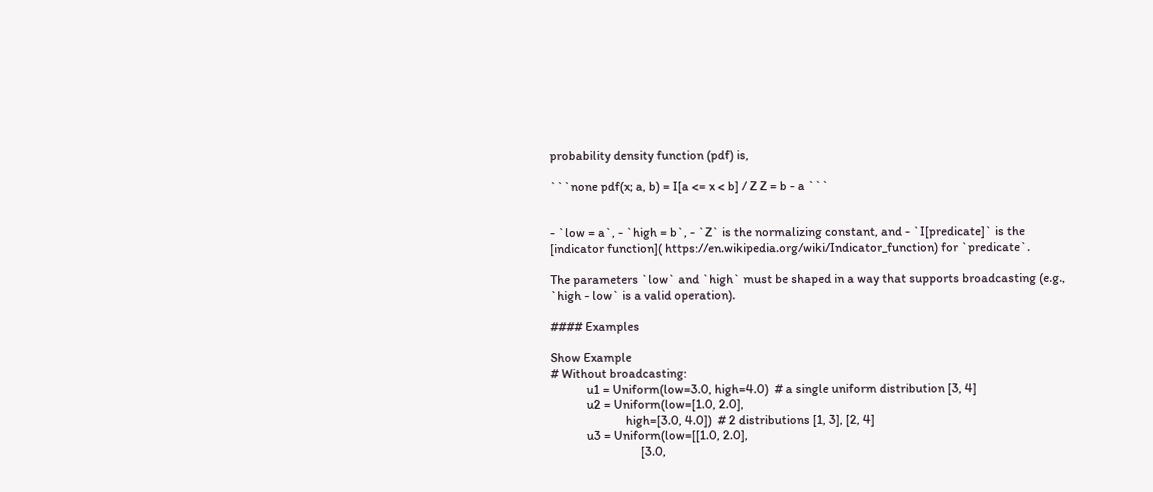probability density function (pdf) is,

```none pdf(x; a, b) = I[a <= x < b] / Z Z = b - a ```


- `low = a`, - `high = b`, - `Z` is the normalizing constant, and - `I[predicate]` is the [indicator function]( https://en.wikipedia.org/wiki/Indicator_function) for `predicate`.

The parameters `low` and `high` must be shaped in a way that supports broadcasting (e.g., `high - low` is a valid operation).

#### Examples

Show Example
# Without broadcasting:
            u1 = Uniform(low=3.0, high=4.0)  # a single uniform distribution [3, 4]
            u2 = Uniform(low=[1.0, 2.0],
                         high=[3.0, 4.0])  # 2 distributions [1, 3], [2, 4]
            u3 = Uniform(low=[[1.0, 2.0],
                              [3.0,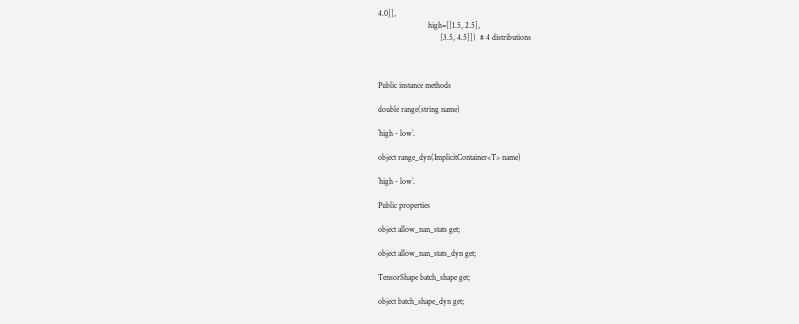4.0]],
                         high=[[1.5, 2.5],
                               [3.5, 4.5]])  # 4 distributions



Public instance methods

double range(string name)

`high - low`.

object range_dyn(ImplicitContainer<T> name)

`high - low`.

Public properties

object allow_nan_stats get;

object allow_nan_stats_dyn get;

TensorShape batch_shape get;

object batch_shape_dyn get;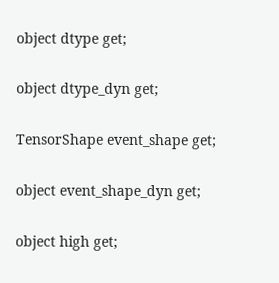object dtype get;

object dtype_dyn get;

TensorShape event_shape get;

object event_shape_dyn get;

object high get;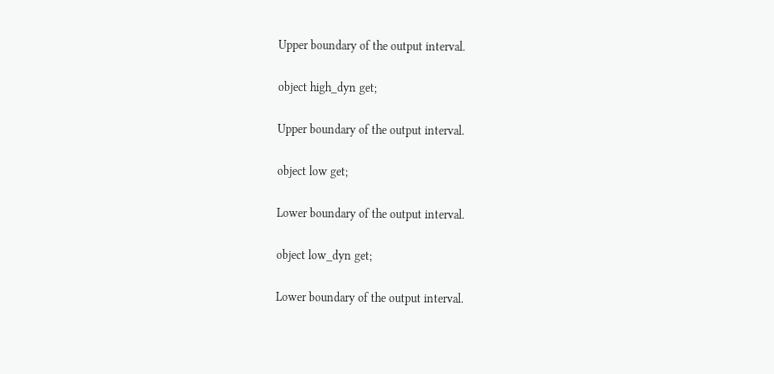Upper boundary of the output interval.

object high_dyn get;

Upper boundary of the output interval.

object low get;

Lower boundary of the output interval.

object low_dyn get;

Lower boundary of the output interval.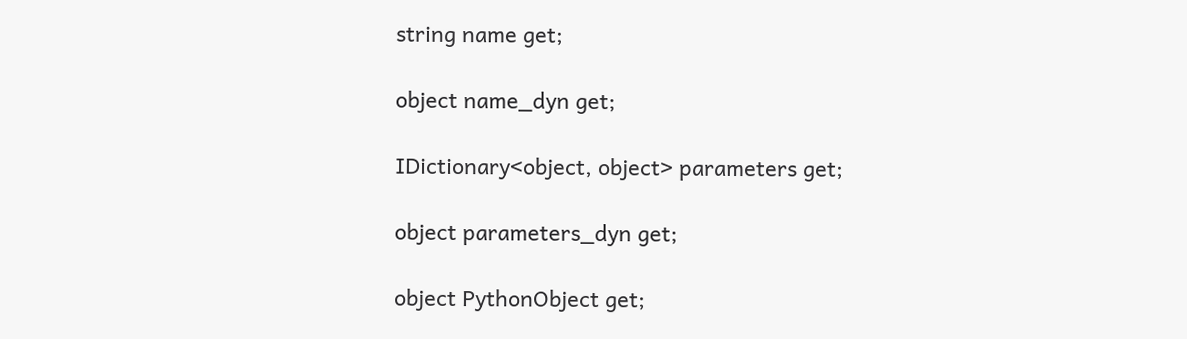string name get;

object name_dyn get;

IDictionary<object, object> parameters get;

object parameters_dyn get;

object PythonObject get;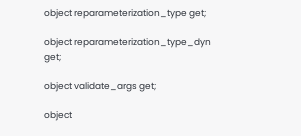object reparameterization_type get;

object reparameterization_type_dyn get;

object validate_args get;

object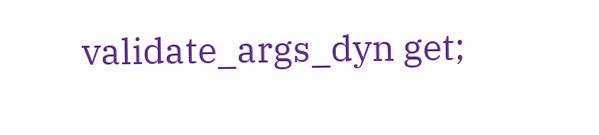validate_args_dyn get;